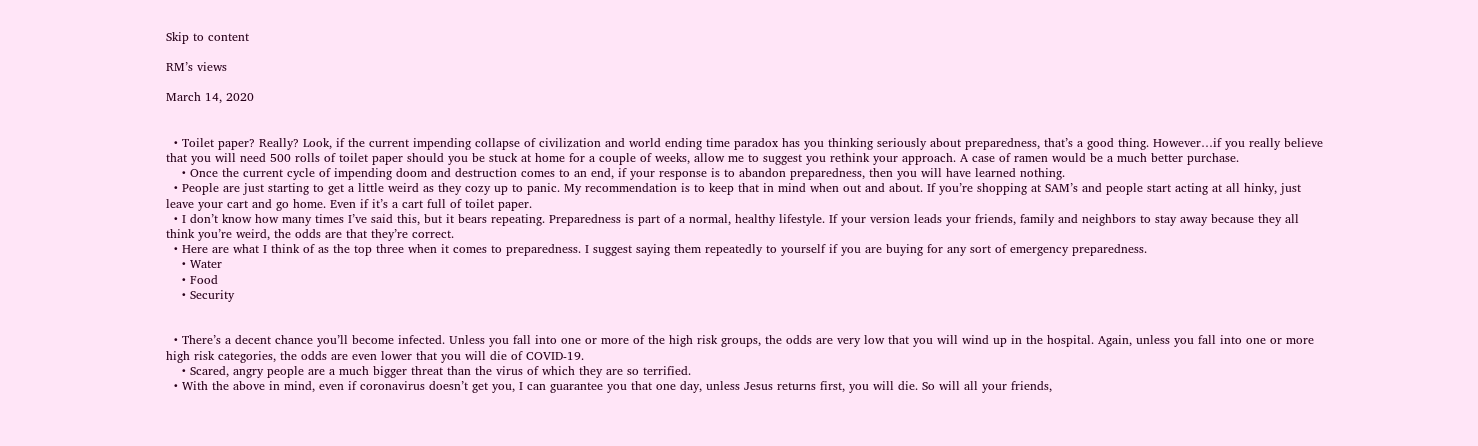Skip to content

RM’s views

March 14, 2020


  • Toilet paper? Really? Look, if the current impending collapse of civilization and world ending time paradox has you thinking seriously about preparedness, that’s a good thing. However…if you really believe that you will need 500 rolls of toilet paper should you be stuck at home for a couple of weeks, allow me to suggest you rethink your approach. A case of ramen would be a much better purchase.
    • Once the current cycle of impending doom and destruction comes to an end, if your response is to abandon preparedness, then you will have learned nothing.
  • People are just starting to get a little weird as they cozy up to panic. My recommendation is to keep that in mind when out and about. If you’re shopping at SAM’s and people start acting at all hinky, just leave your cart and go home. Even if it’s a cart full of toilet paper.
  • I don’t know how many times I’ve said this, but it bears repeating. Preparedness is part of a normal, healthy lifestyle. If your version leads your friends, family and neighbors to stay away because they all think you’re weird, the odds are that they’re correct.
  • Here are what I think of as the top three when it comes to preparedness. I suggest saying them repeatedly to yourself if you are buying for any sort of emergency preparedness.
    • Water
    • Food
    • Security


  • There’s a decent chance you’ll become infected. Unless you fall into one or more of the high risk groups, the odds are very low that you will wind up in the hospital. Again, unless you fall into one or more high risk categories, the odds are even lower that you will die of COVID-19.
    • Scared, angry people are a much bigger threat than the virus of which they are so terrified.
  • With the above in mind, even if coronavirus doesn’t get you, I can guarantee you that one day, unless Jesus returns first, you will die. So will all your friends,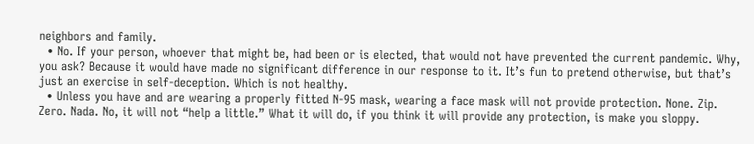neighbors and family.
  • No. If your person, whoever that might be, had been or is elected, that would not have prevented the current pandemic. Why, you ask? Because it would have made no significant difference in our response to it. It’s fun to pretend otherwise, but that’s just an exercise in self-deception. Which is not healthy.
  • Unless you have and are wearing a properly fitted N-95 mask, wearing a face mask will not provide protection. None. Zip. Zero. Nada. No, it will not “help a little.” What it will do, if you think it will provide any protection, is make you sloppy.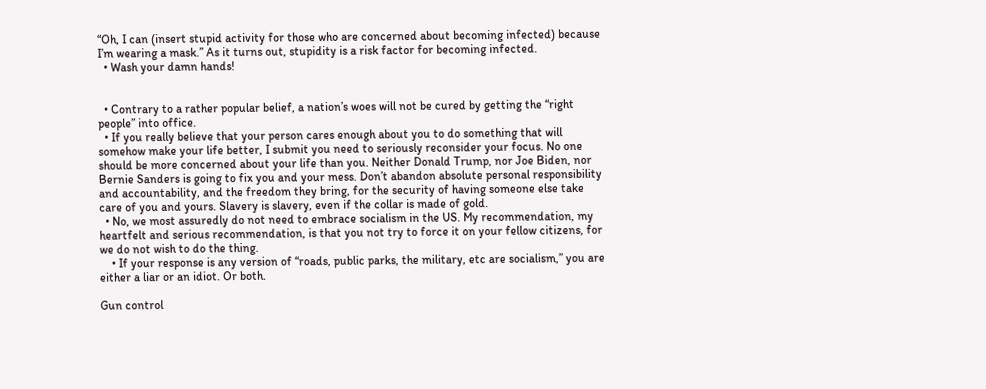“Oh, I can (insert stupid activity for those who are concerned about becoming infected) because I’m wearing a mask.” As it turns out, stupidity is a risk factor for becoming infected.
  • Wash your damn hands!


  • Contrary to a rather popular belief, a nation’s woes will not be cured by getting the “right people” into office.
  • If you really believe that your person cares enough about you to do something that will somehow make your life better, I submit you need to seriously reconsider your focus. No one should be more concerned about your life than you. Neither Donald Trump, nor Joe Biden, nor Bernie Sanders is going to fix you and your mess. Don’t abandon absolute personal responsibility and accountability, and the freedom they bring, for the security of having someone else take care of you and yours. Slavery is slavery, even if the collar is made of gold.
  • No, we most assuredly do not need to embrace socialism in the US. My recommendation, my heartfelt and serious recommendation, is that you not try to force it on your fellow citizens, for we do not wish to do the thing.
    • If your response is any version of “roads, public parks, the military, etc are socialism,” you are either a liar or an idiot. Or both.

Gun control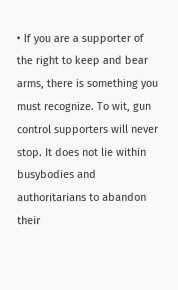• If you are a supporter of the right to keep and bear arms, there is something you must recognize. To wit, gun control supporters will never stop. It does not lie within busybodies and authoritarians to abandon their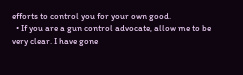efforts to control you for your own good.
  • If you are a gun control advocate, allow me to be very clear. I have gone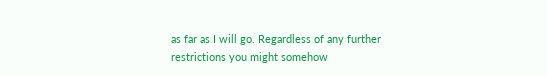as far as I will go. Regardless of any further restrictions you might somehow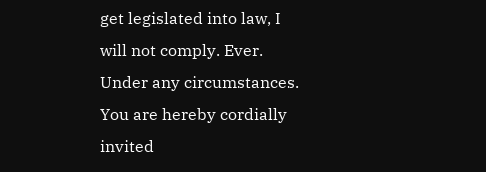get legislated into law, I will not comply. Ever. Under any circumstances. You are hereby cordially invited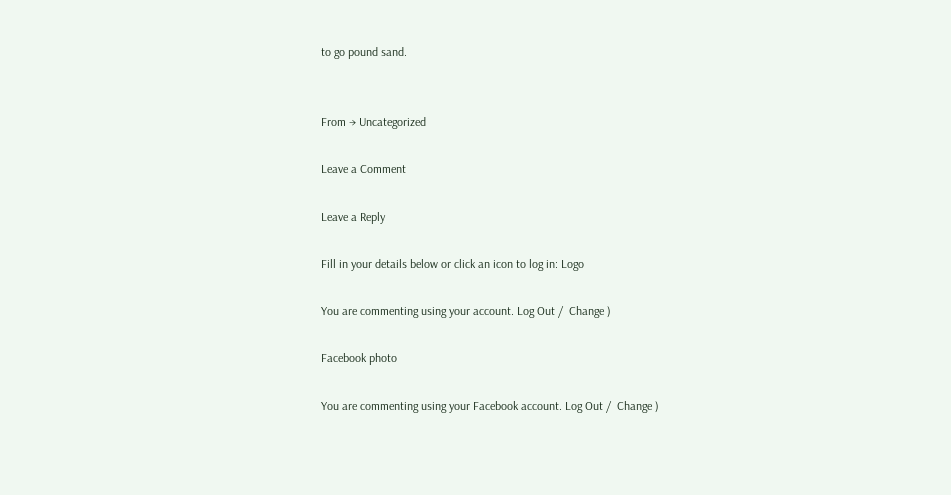to go pound sand.


From → Uncategorized

Leave a Comment

Leave a Reply

Fill in your details below or click an icon to log in: Logo

You are commenting using your account. Log Out /  Change )

Facebook photo

You are commenting using your Facebook account. Log Out /  Change )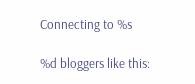Connecting to %s

%d bloggers like this: